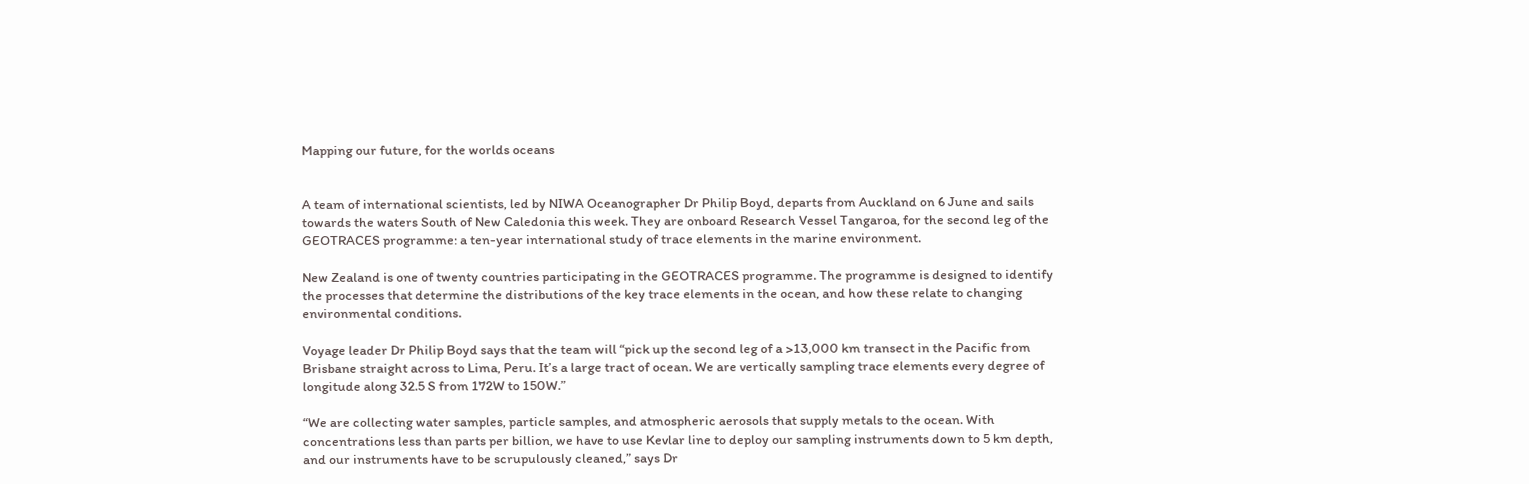Mapping our future, for the worlds oceans


A team of international scientists, led by NIWA Oceanographer Dr Philip Boyd, departs from Auckland on 6 June and sails towards the waters South of New Caledonia this week. They are onboard Research Vessel Tangaroa, for the second leg of the GEOTRACES programme: a ten-year international study of trace elements in the marine environment.

New Zealand is one of twenty countries participating in the GEOTRACES programme. The programme is designed to identify the processes that determine the distributions of the key trace elements in the ocean, and how these relate to changing environmental conditions.

Voyage leader Dr Philip Boyd says that the team will “pick up the second leg of a >13,000 km transect in the Pacific from Brisbane straight across to Lima, Peru. It’s a large tract of ocean. We are vertically sampling trace elements every degree of longitude along 32.5 S from 172W to 150W.”

“We are collecting water samples, particle samples, and atmospheric aerosols that supply metals to the ocean. With concentrations less than parts per billion, we have to use Kevlar line to deploy our sampling instruments down to 5 km depth, and our instruments have to be scrupulously cleaned,” says Dr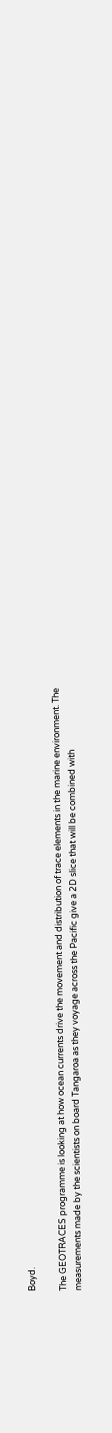Boyd.

The GEOTRACES programme is looking at how ocean currents drive the movement and distribution of trace elements in the marine environment. The measurements made by the scientists on board Tangaroa as they voyage across the Pacific give a 2D slice that will be combined with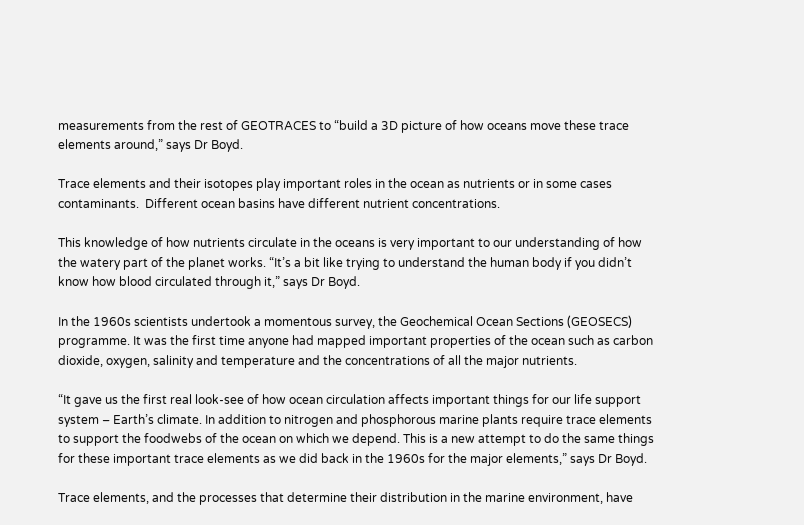measurements from the rest of GEOTRACES to “build a 3D picture of how oceans move these trace elements around,” says Dr Boyd.

Trace elements and their isotopes play important roles in the ocean as nutrients or in some cases contaminants.  Different ocean basins have different nutrient concentrations.

This knowledge of how nutrients circulate in the oceans is very important to our understanding of how the watery part of the planet works. “It’s a bit like trying to understand the human body if you didn’t know how blood circulated through it,” says Dr Boyd.

In the 1960s scientists undertook a momentous survey, the Geochemical Ocean Sections (GEOSECS) programme. It was the first time anyone had mapped important properties of the ocean such as carbon dioxide, oxygen, salinity and temperature and the concentrations of all the major nutrients.

“It gave us the first real look-see of how ocean circulation affects important things for our life support system – Earth’s climate. In addition to nitrogen and phosphorous marine plants require trace elements to support the foodwebs of the ocean on which we depend. This is a new attempt to do the same things for these important trace elements as we did back in the 1960s for the major elements,” says Dr Boyd.

Trace elements, and the processes that determine their distribution in the marine environment, have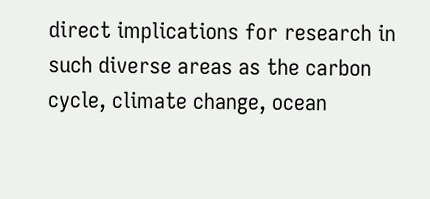direct implications for research in such diverse areas as the carbon cycle, climate change, ocean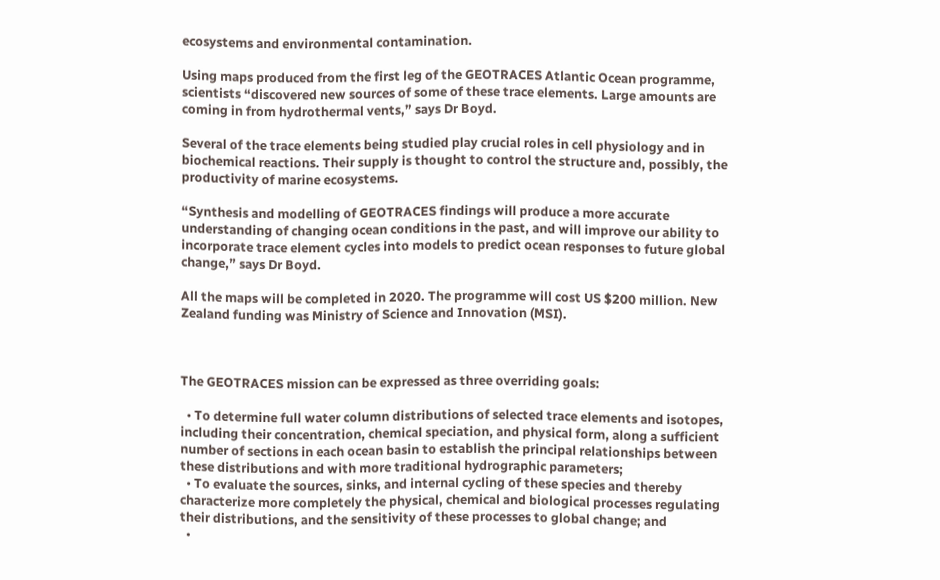ecosystems and environmental contamination.

Using maps produced from the first leg of the GEOTRACES Atlantic Ocean programme, scientists “discovered new sources of some of these trace elements. Large amounts are coming in from hydrothermal vents,” says Dr Boyd.

Several of the trace elements being studied play crucial roles in cell physiology and in biochemical reactions. Their supply is thought to control the structure and, possibly, the productivity of marine ecosystems.

“Synthesis and modelling of GEOTRACES findings will produce a more accurate understanding of changing ocean conditions in the past, and will improve our ability to incorporate trace element cycles into models to predict ocean responses to future global change,” says Dr Boyd.

All the maps will be completed in 2020. The programme will cost US $200 million. New Zealand funding was Ministry of Science and Innovation (MSI).



The GEOTRACES mission can be expressed as three overriding goals:

  • To determine full water column distributions of selected trace elements and isotopes, including their concentration, chemical speciation, and physical form, along a sufficient number of sections in each ocean basin to establish the principal relationships between these distributions and with more traditional hydrographic parameters;
  • To evaluate the sources, sinks, and internal cycling of these species and thereby characterize more completely the physical, chemical and biological processes regulating their distributions, and the sensitivity of these processes to global change; and
  •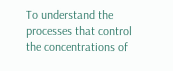To understand the processes that control the concentrations of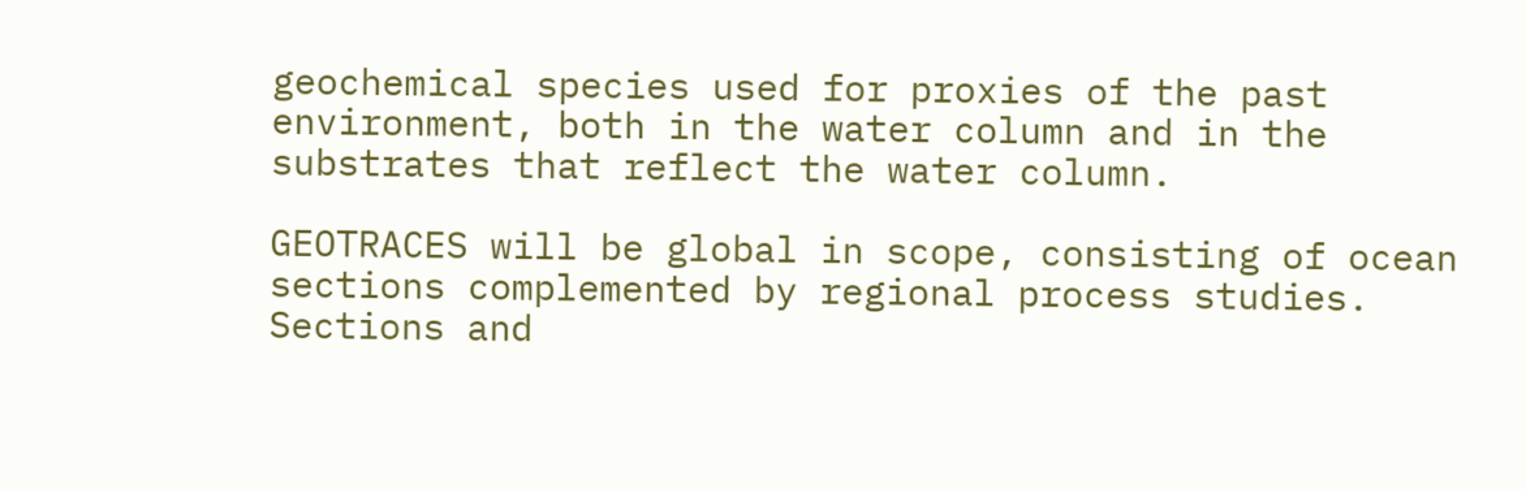geochemical species used for proxies of the past environment, both in the water column and in the substrates that reflect the water column.

GEOTRACES will be global in scope, consisting of ocean sections complemented by regional process studies.   Sections and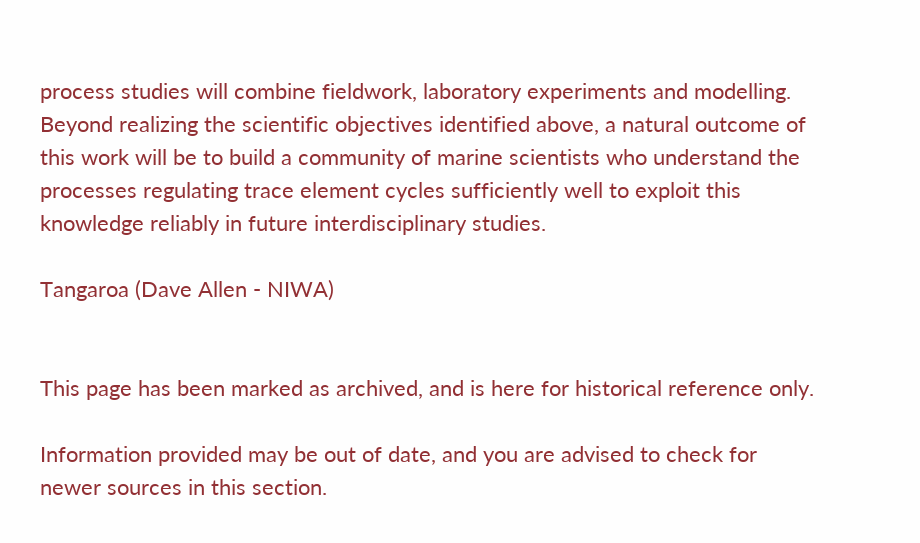process studies will combine fieldwork, laboratory experiments and modelling.   Beyond realizing the scientific objectives identified above, a natural outcome of this work will be to build a community of marine scientists who understand the processes regulating trace element cycles sufficiently well to exploit this knowledge reliably in future interdisciplinary studies.

Tangaroa (Dave Allen - NIWA)


This page has been marked as archived, and is here for historical reference only.

Information provided may be out of date, and you are advised to check for newer sources in this section.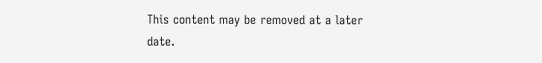This content may be removed at a later date.